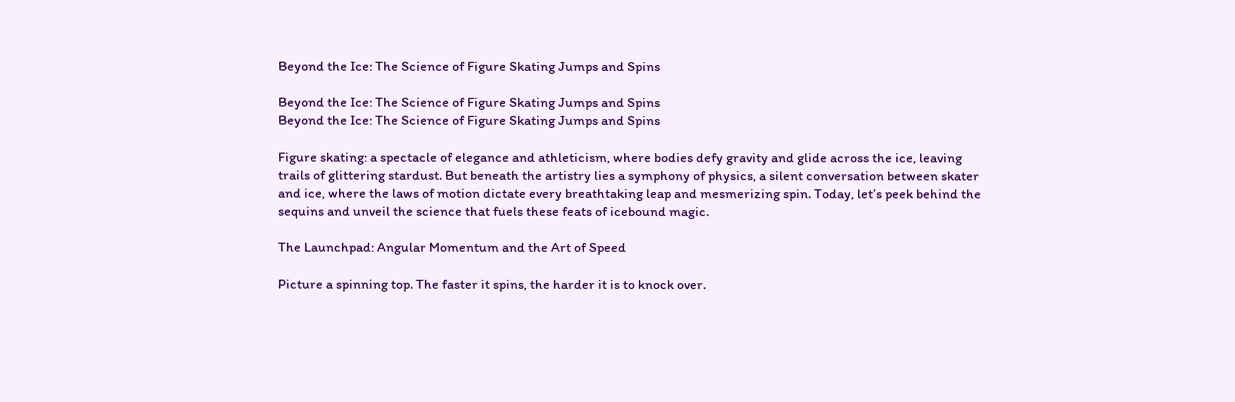Beyond the Ice: The Science of Figure Skating Jumps and Spins

Beyond the Ice: The Science of Figure Skating Jumps and Spins
Beyond the Ice: The Science of Figure Skating Jumps and Spins

Figure skating: a spectacle of elegance and athleticism, where bodies defy gravity and glide across the ice, leaving trails of glittering stardust. But beneath the artistry lies a symphony of physics, a silent conversation between skater and ice, where the laws of motion dictate every breathtaking leap and mesmerizing spin. Today, let’s peek behind the sequins and unveil the science that fuels these feats of icebound magic.

The Launchpad: Angular Momentum and the Art of Speed

Picture a spinning top. The faster it spins, the harder it is to knock over.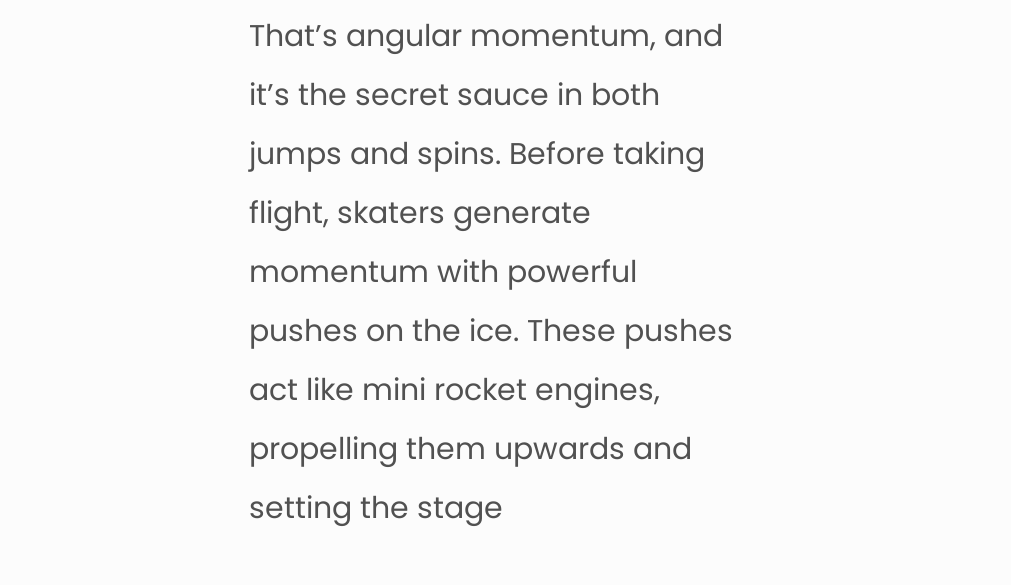That’s angular momentum, and it’s the secret sauce in both jumps and spins. Before taking flight, skaters generate momentum with powerful pushes on the ice. These pushes act like mini rocket engines, propelling them upwards and setting the stage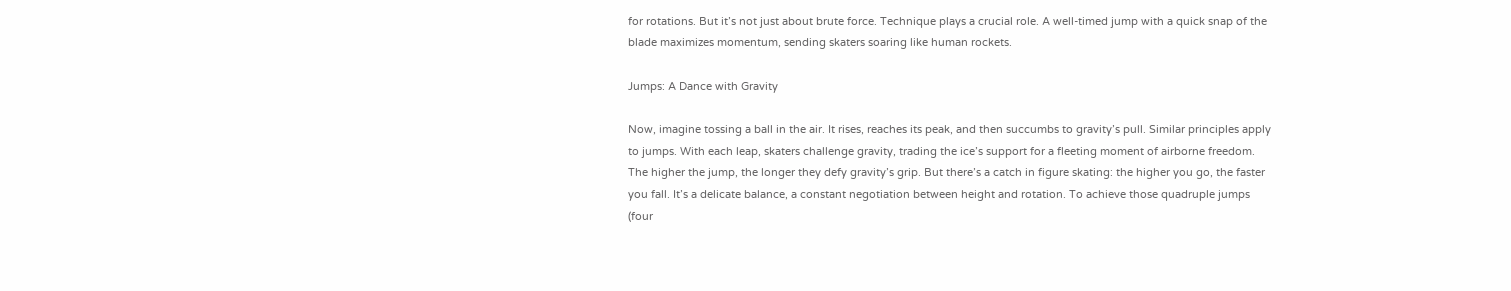for rotations. But it’s not just about brute force. Technique plays a crucial role. A well-timed jump with a quick snap of the blade maximizes momentum, sending skaters soaring like human rockets.

Jumps: A Dance with Gravity

Now, imagine tossing a ball in the air. It rises, reaches its peak, and then succumbs to gravity’s pull. Similar principles apply to jumps. With each leap, skaters challenge gravity, trading the ice’s support for a fleeting moment of airborne freedom. The higher the jump, the longer they defy gravity’s grip. But there’s a catch in figure skating: the higher you go, the faster you fall. It’s a delicate balance, a constant negotiation between height and rotation. To achieve those quadruple jumps (four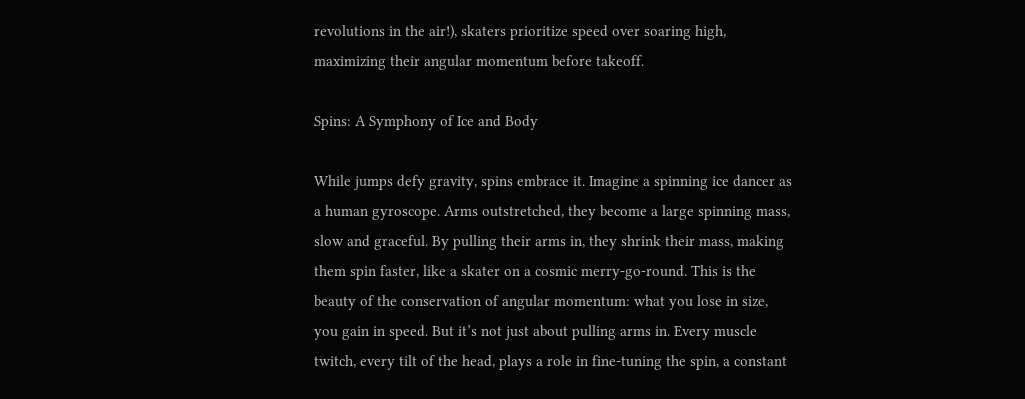revolutions in the air!), skaters prioritize speed over soaring high, maximizing their angular momentum before takeoff.

Spins: A Symphony of Ice and Body

While jumps defy gravity, spins embrace it. Imagine a spinning ice dancer as a human gyroscope. Arms outstretched, they become a large spinning mass, slow and graceful. By pulling their arms in, they shrink their mass, making them spin faster, like a skater on a cosmic merry-go-round. This is the beauty of the conservation of angular momentum: what you lose in size, you gain in speed. But it’s not just about pulling arms in. Every muscle twitch, every tilt of the head, plays a role in fine-tuning the spin, a constant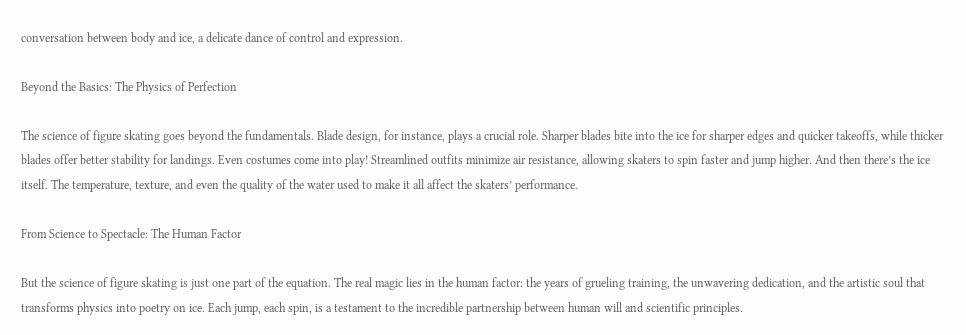conversation between body and ice, a delicate dance of control and expression.

Beyond the Basics: The Physics of Perfection

The science of figure skating goes beyond the fundamentals. Blade design, for instance, plays a crucial role. Sharper blades bite into the ice for sharper edges and quicker takeoffs, while thicker blades offer better stability for landings. Even costumes come into play! Streamlined outfits minimize air resistance, allowing skaters to spin faster and jump higher. And then there’s the ice itself. The temperature, texture, and even the quality of the water used to make it all affect the skaters’ performance.

From Science to Spectacle: The Human Factor

But the science of figure skating is just one part of the equation. The real magic lies in the human factor: the years of grueling training, the unwavering dedication, and the artistic soul that transforms physics into poetry on ice. Each jump, each spin, is a testament to the incredible partnership between human will and scientific principles.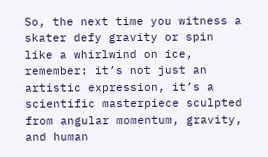So, the next time you witness a skater defy gravity or spin like a whirlwind on ice, remember: it’s not just an artistic expression, it’s a scientific masterpiece sculpted from angular momentum, gravity, and human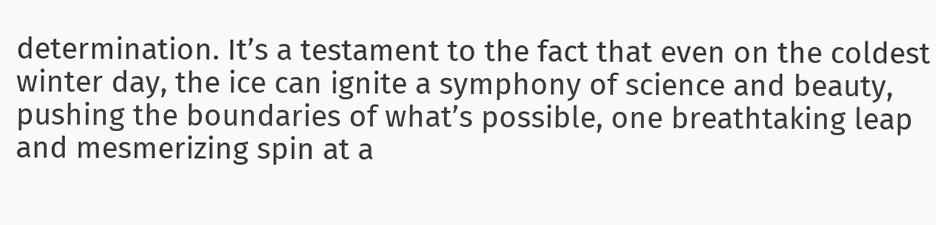determination. It’s a testament to the fact that even on the coldest winter day, the ice can ignite a symphony of science and beauty, pushing the boundaries of what’s possible, one breathtaking leap and mesmerizing spin at a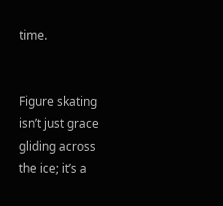time.


Figure skating isn’t just grace gliding across the ice; it’s a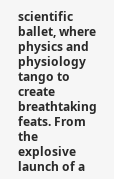scientific ballet, where physics and physiology tango to create breathtaking feats. From the explosive launch of a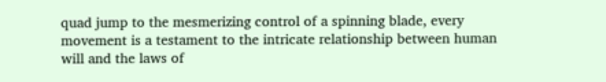quad jump to the mesmerizing control of a spinning blade, every movement is a testament to the intricate relationship between human will and the laws of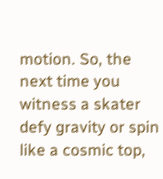motion. So, the next time you witness a skater defy gravity or spin like a cosmic top,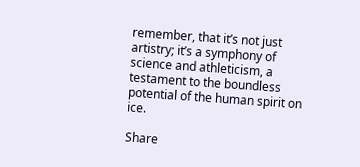remember, that it’s not just artistry; it’s a symphony of science and athleticism, a testament to the boundless potential of the human spirit on ice.

Share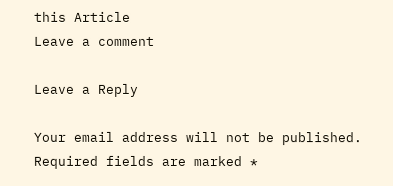this Article
Leave a comment

Leave a Reply

Your email address will not be published. Required fields are marked *